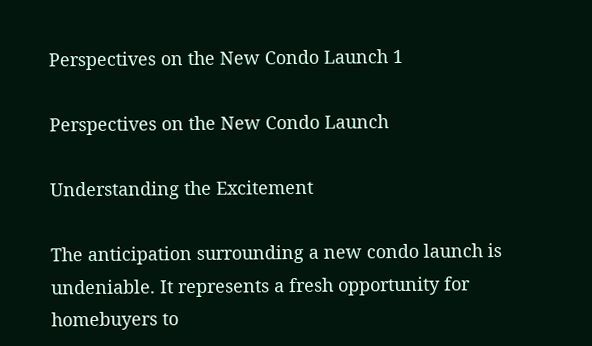Perspectives on the New Condo Launch 1

Perspectives on the New Condo Launch

Understanding the Excitement

The anticipation surrounding a new condo launch is undeniable. It represents a fresh opportunity for homebuyers to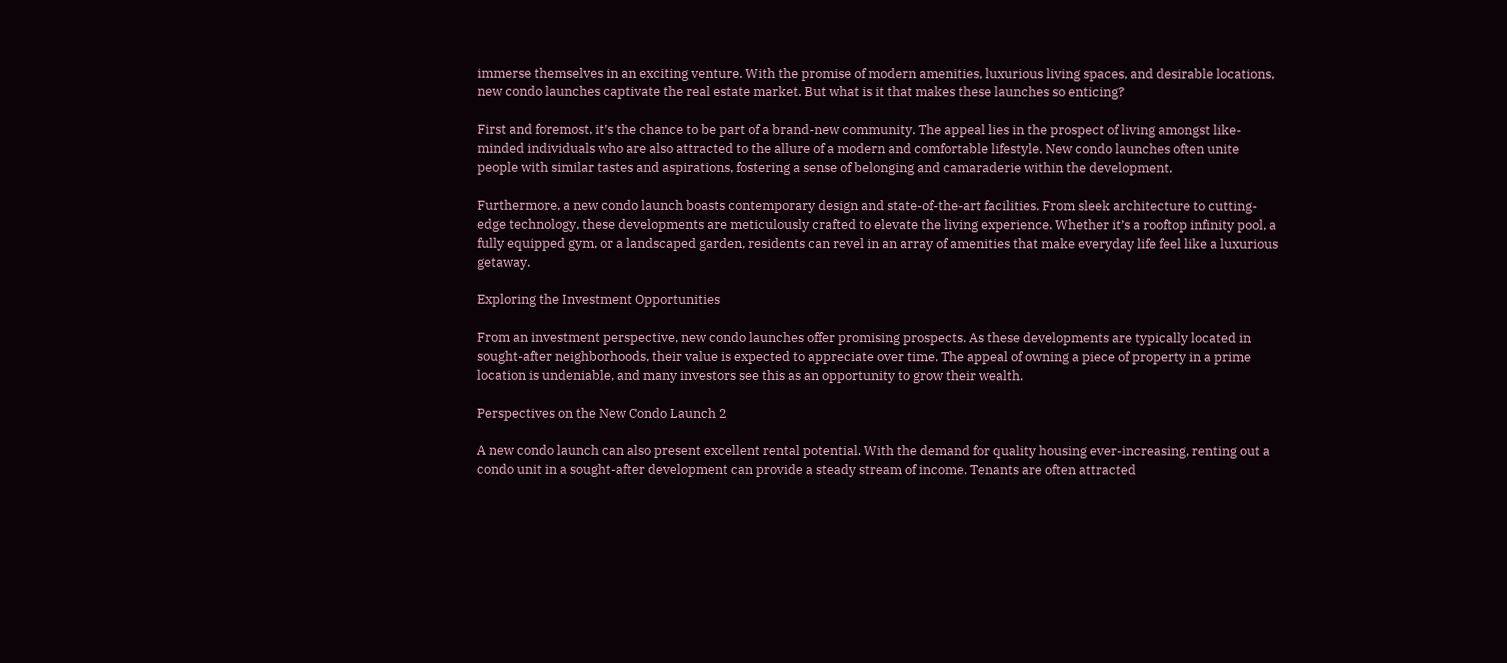immerse themselves in an exciting venture. With the promise of modern amenities, luxurious living spaces, and desirable locations, new condo launches captivate the real estate market. But what is it that makes these launches so enticing?

First and foremost, it’s the chance to be part of a brand-new community. The appeal lies in the prospect of living amongst like-minded individuals who are also attracted to the allure of a modern and comfortable lifestyle. New condo launches often unite people with similar tastes and aspirations, fostering a sense of belonging and camaraderie within the development.

Furthermore, a new condo launch boasts contemporary design and state-of-the-art facilities. From sleek architecture to cutting-edge technology, these developments are meticulously crafted to elevate the living experience. Whether it’s a rooftop infinity pool, a fully equipped gym, or a landscaped garden, residents can revel in an array of amenities that make everyday life feel like a luxurious getaway.

Exploring the Investment Opportunities

From an investment perspective, new condo launches offer promising prospects. As these developments are typically located in sought-after neighborhoods, their value is expected to appreciate over time. The appeal of owning a piece of property in a prime location is undeniable, and many investors see this as an opportunity to grow their wealth.

Perspectives on the New Condo Launch 2

A new condo launch can also present excellent rental potential. With the demand for quality housing ever-increasing, renting out a condo unit in a sought-after development can provide a steady stream of income. Tenants are often attracted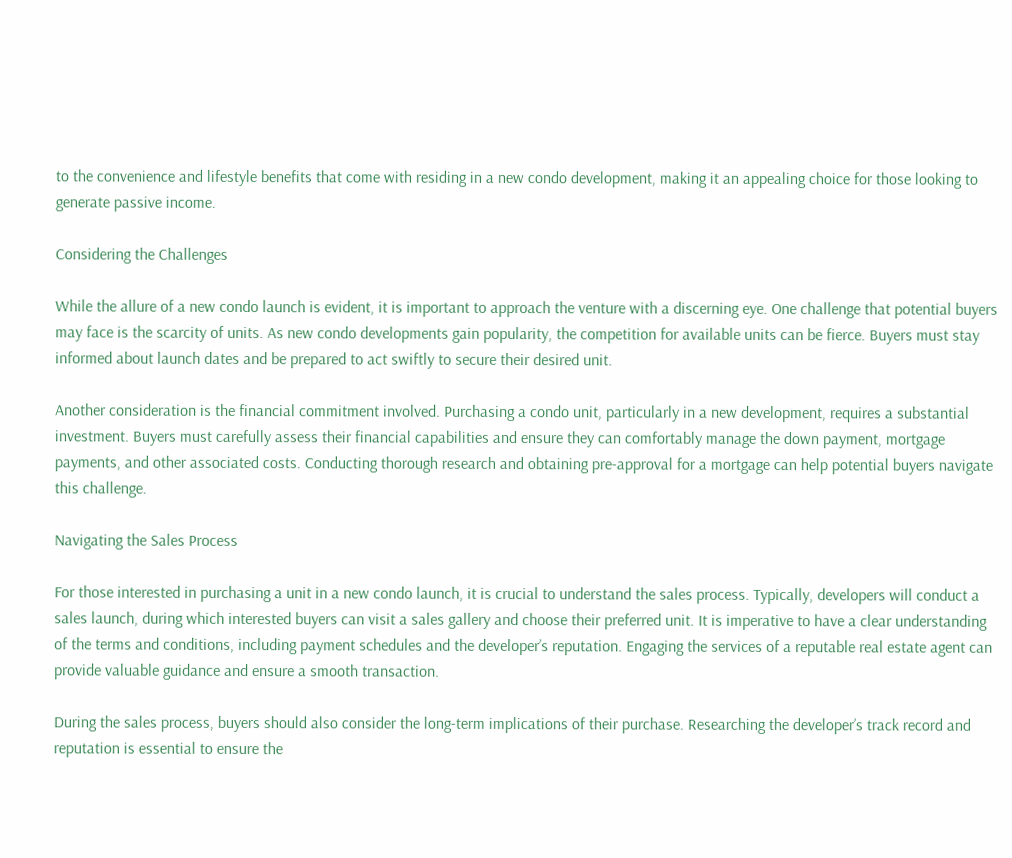to the convenience and lifestyle benefits that come with residing in a new condo development, making it an appealing choice for those looking to generate passive income.

Considering the Challenges

While the allure of a new condo launch is evident, it is important to approach the venture with a discerning eye. One challenge that potential buyers may face is the scarcity of units. As new condo developments gain popularity, the competition for available units can be fierce. Buyers must stay informed about launch dates and be prepared to act swiftly to secure their desired unit.

Another consideration is the financial commitment involved. Purchasing a condo unit, particularly in a new development, requires a substantial investment. Buyers must carefully assess their financial capabilities and ensure they can comfortably manage the down payment, mortgage payments, and other associated costs. Conducting thorough research and obtaining pre-approval for a mortgage can help potential buyers navigate this challenge.

Navigating the Sales Process

For those interested in purchasing a unit in a new condo launch, it is crucial to understand the sales process. Typically, developers will conduct a sales launch, during which interested buyers can visit a sales gallery and choose their preferred unit. It is imperative to have a clear understanding of the terms and conditions, including payment schedules and the developer’s reputation. Engaging the services of a reputable real estate agent can provide valuable guidance and ensure a smooth transaction.

During the sales process, buyers should also consider the long-term implications of their purchase. Researching the developer’s track record and reputation is essential to ensure the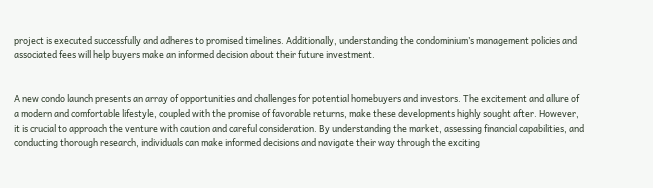project is executed successfully and adheres to promised timelines. Additionally, understanding the condominium’s management policies and associated fees will help buyers make an informed decision about their future investment.


A new condo launch presents an array of opportunities and challenges for potential homebuyers and investors. The excitement and allure of a modern and comfortable lifestyle, coupled with the promise of favorable returns, make these developments highly sought after. However, it is crucial to approach the venture with caution and careful consideration. By understanding the market, assessing financial capabilities, and conducting thorough research, individuals can make informed decisions and navigate their way through the exciting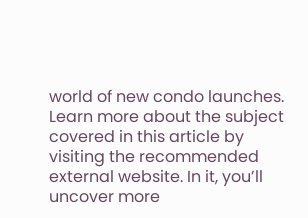world of new condo launches. Learn more about the subject covered in this article by visiting the recommended external website. In it, you’ll uncover more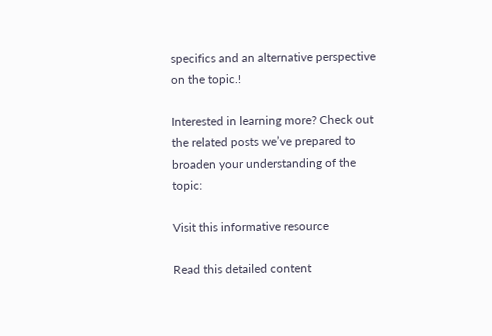specifics and an alternative perspective on the topic.!

Interested in learning more? Check out the related posts we’ve prepared to broaden your understanding of the topic:

Visit this informative resource

Read this detailed content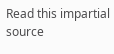Read this impartial source